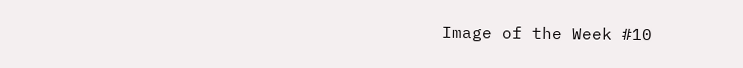Image of the Week #10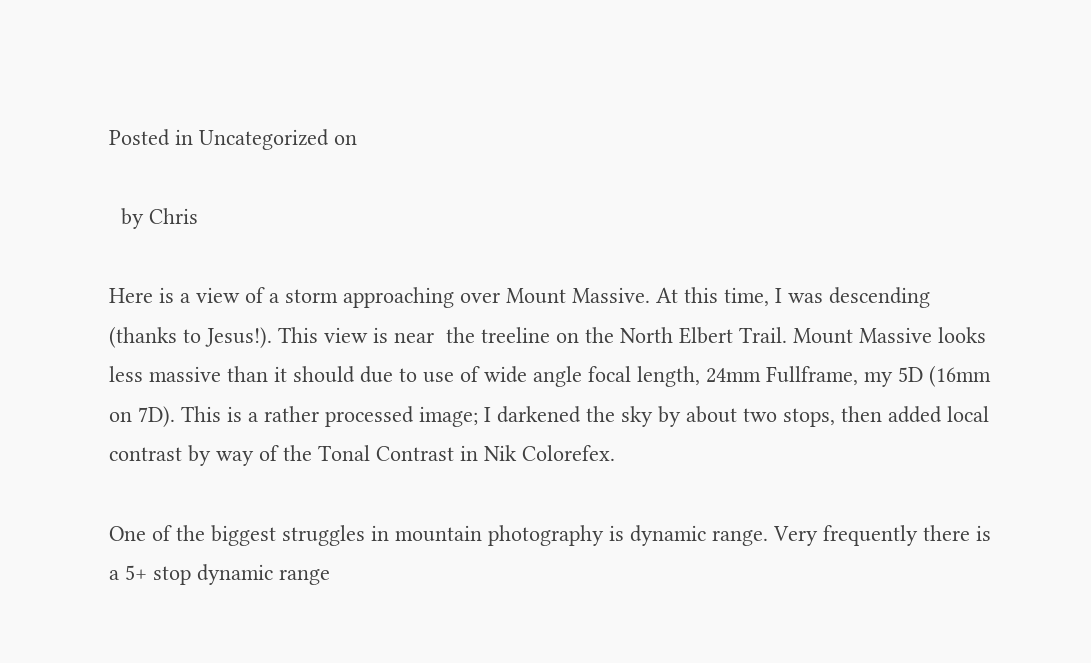Posted in Uncategorized on

  by Chris

Here is a view of a storm approaching over Mount Massive. At this time, I was descending (thanks to Jesus!). This view is near  the treeline on the North Elbert Trail. Mount Massive looks less massive than it should due to use of wide angle focal length, 24mm Fullframe, my 5D (16mm on 7D). This is a rather processed image; I darkened the sky by about two stops, then added local contrast by way of the Tonal Contrast in Nik Colorefex.

One of the biggest struggles in mountain photography is dynamic range. Very frequently there is a 5+ stop dynamic range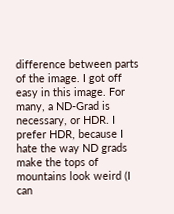difference between parts of the image. I got off easy in this image. For many, a ND-Grad is necessary, or HDR. I prefer HDR, because I hate the way ND grads make the tops of mountains look weird (I can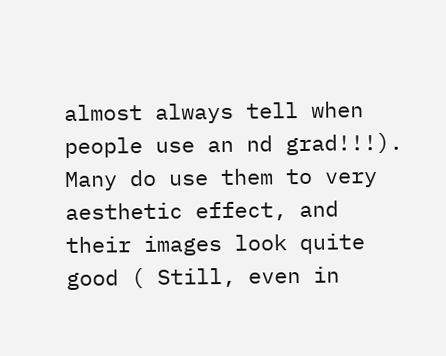almost always tell when people use an nd grad!!!). Many do use them to very aesthetic effect, and their images look quite good ( Still, even in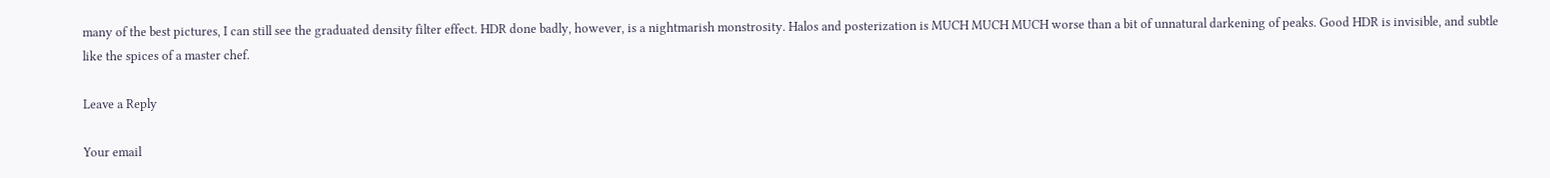many of the best pictures, I can still see the graduated density filter effect. HDR done badly, however, is a nightmarish monstrosity. Halos and posterization is MUCH MUCH MUCH worse than a bit of unnatural darkening of peaks. Good HDR is invisible, and subtle like the spices of a master chef.

Leave a Reply

Your email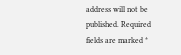address will not be published. Required fields are marked *